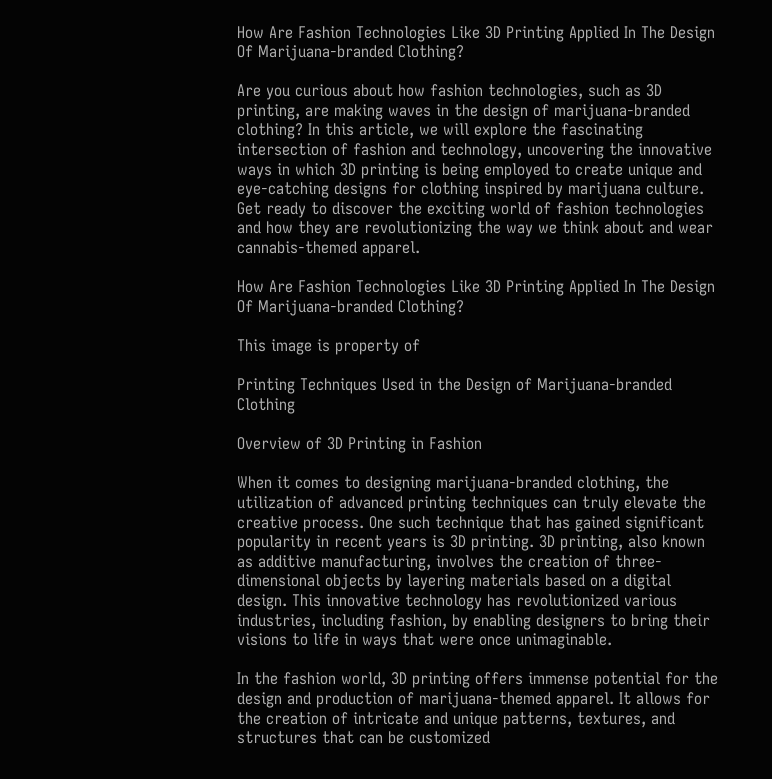How Are Fashion Technologies Like 3D Printing Applied In The Design Of Marijuana-branded Clothing?

Are you curious about how fashion technologies, such as 3D printing, are making waves in the design of marijuana-branded clothing? In this article, we will explore the fascinating intersection of fashion and technology, uncovering the innovative ways in which 3D printing is being employed to create unique and eye-catching designs for clothing inspired by marijuana culture. Get ready to discover the exciting world of fashion technologies and how they are revolutionizing the way we think about and wear cannabis-themed apparel.

How Are Fashion Technologies Like 3D Printing Applied In The Design Of Marijuana-branded Clothing?

This image is property of

Printing Techniques Used in the Design of Marijuana-branded Clothing

Overview of 3D Printing in Fashion

When it comes to designing marijuana-branded clothing, the utilization of advanced printing techniques can truly elevate the creative process. One such technique that has gained significant popularity in recent years is 3D printing. 3D printing, also known as additive manufacturing, involves the creation of three-dimensional objects by layering materials based on a digital design. This innovative technology has revolutionized various industries, including fashion, by enabling designers to bring their visions to life in ways that were once unimaginable.

In the fashion world, 3D printing offers immense potential for the design and production of marijuana-themed apparel. It allows for the creation of intricate and unique patterns, textures, and structures that can be customized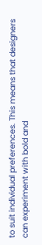to suit individual preferences. This means that designers can experiment with bold and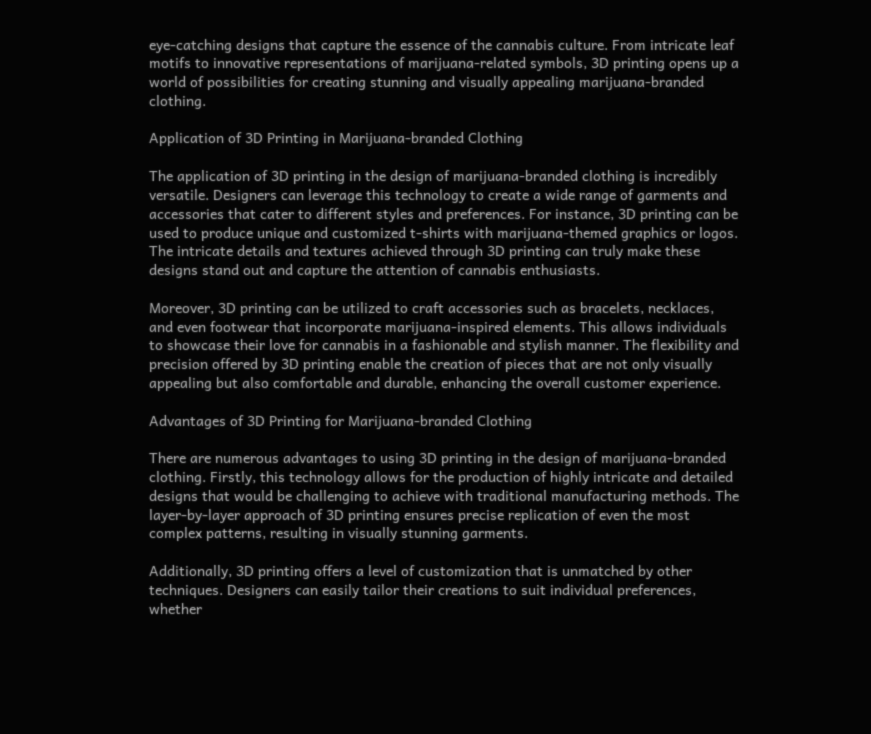eye-catching designs that capture the essence of the cannabis culture. From intricate leaf motifs to innovative representations of marijuana-related symbols, 3D printing opens up a world of possibilities for creating stunning and visually appealing marijuana-branded clothing.

Application of 3D Printing in Marijuana-branded Clothing

The application of 3D printing in the design of marijuana-branded clothing is incredibly versatile. Designers can leverage this technology to create a wide range of garments and accessories that cater to different styles and preferences. For instance, 3D printing can be used to produce unique and customized t-shirts with marijuana-themed graphics or logos. The intricate details and textures achieved through 3D printing can truly make these designs stand out and capture the attention of cannabis enthusiasts.

Moreover, 3D printing can be utilized to craft accessories such as bracelets, necklaces, and even footwear that incorporate marijuana-inspired elements. This allows individuals to showcase their love for cannabis in a fashionable and stylish manner. The flexibility and precision offered by 3D printing enable the creation of pieces that are not only visually appealing but also comfortable and durable, enhancing the overall customer experience.

Advantages of 3D Printing for Marijuana-branded Clothing

There are numerous advantages to using 3D printing in the design of marijuana-branded clothing. Firstly, this technology allows for the production of highly intricate and detailed designs that would be challenging to achieve with traditional manufacturing methods. The layer-by-layer approach of 3D printing ensures precise replication of even the most complex patterns, resulting in visually stunning garments.

Additionally, 3D printing offers a level of customization that is unmatched by other techniques. Designers can easily tailor their creations to suit individual preferences, whether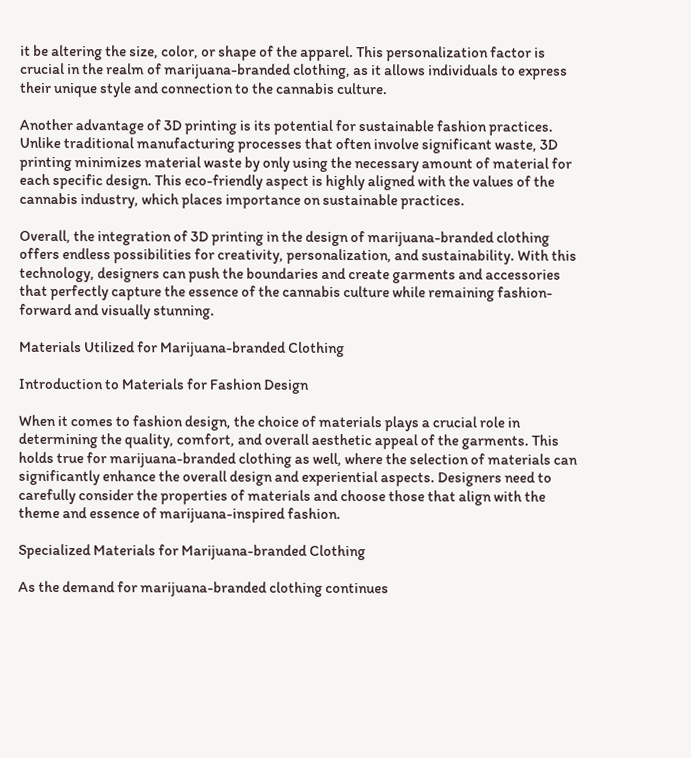it be altering the size, color, or shape of the apparel. This personalization factor is crucial in the realm of marijuana-branded clothing, as it allows individuals to express their unique style and connection to the cannabis culture.

Another advantage of 3D printing is its potential for sustainable fashion practices. Unlike traditional manufacturing processes that often involve significant waste, 3D printing minimizes material waste by only using the necessary amount of material for each specific design. This eco-friendly aspect is highly aligned with the values of the cannabis industry, which places importance on sustainable practices.

Overall, the integration of 3D printing in the design of marijuana-branded clothing offers endless possibilities for creativity, personalization, and sustainability. With this technology, designers can push the boundaries and create garments and accessories that perfectly capture the essence of the cannabis culture while remaining fashion-forward and visually stunning.

Materials Utilized for Marijuana-branded Clothing

Introduction to Materials for Fashion Design

When it comes to fashion design, the choice of materials plays a crucial role in determining the quality, comfort, and overall aesthetic appeal of the garments. This holds true for marijuana-branded clothing as well, where the selection of materials can significantly enhance the overall design and experiential aspects. Designers need to carefully consider the properties of materials and choose those that align with the theme and essence of marijuana-inspired fashion.

Specialized Materials for Marijuana-branded Clothing

As the demand for marijuana-branded clothing continues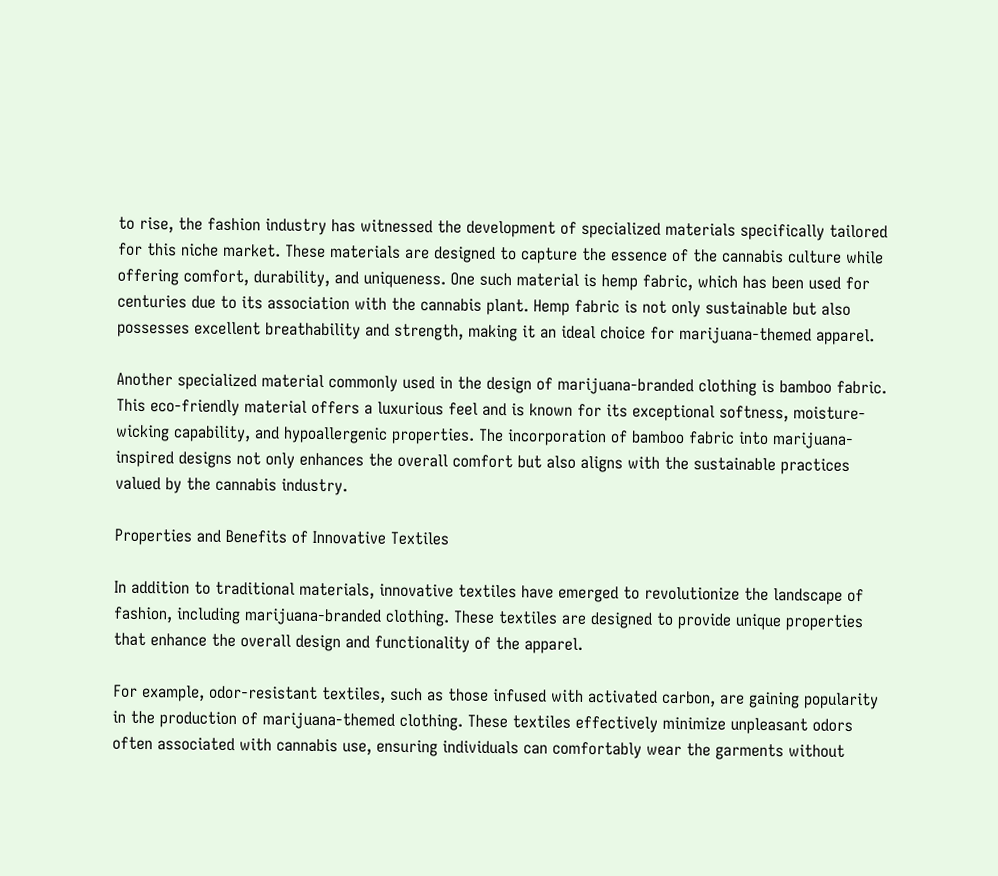to rise, the fashion industry has witnessed the development of specialized materials specifically tailored for this niche market. These materials are designed to capture the essence of the cannabis culture while offering comfort, durability, and uniqueness. One such material is hemp fabric, which has been used for centuries due to its association with the cannabis plant. Hemp fabric is not only sustainable but also possesses excellent breathability and strength, making it an ideal choice for marijuana-themed apparel.

Another specialized material commonly used in the design of marijuana-branded clothing is bamboo fabric. This eco-friendly material offers a luxurious feel and is known for its exceptional softness, moisture-wicking capability, and hypoallergenic properties. The incorporation of bamboo fabric into marijuana-inspired designs not only enhances the overall comfort but also aligns with the sustainable practices valued by the cannabis industry.

Properties and Benefits of Innovative Textiles

In addition to traditional materials, innovative textiles have emerged to revolutionize the landscape of fashion, including marijuana-branded clothing. These textiles are designed to provide unique properties that enhance the overall design and functionality of the apparel.

For example, odor-resistant textiles, such as those infused with activated carbon, are gaining popularity in the production of marijuana-themed clothing. These textiles effectively minimize unpleasant odors often associated with cannabis use, ensuring individuals can comfortably wear the garments without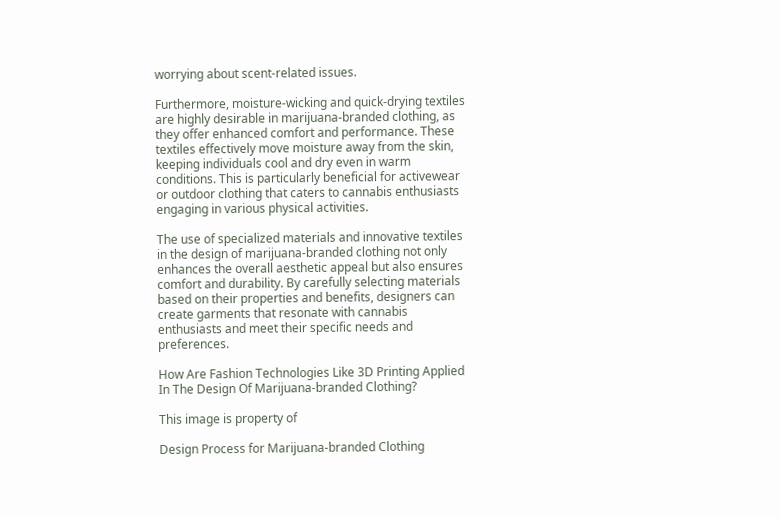worrying about scent-related issues.

Furthermore, moisture-wicking and quick-drying textiles are highly desirable in marijuana-branded clothing, as they offer enhanced comfort and performance. These textiles effectively move moisture away from the skin, keeping individuals cool and dry even in warm conditions. This is particularly beneficial for activewear or outdoor clothing that caters to cannabis enthusiasts engaging in various physical activities.

The use of specialized materials and innovative textiles in the design of marijuana-branded clothing not only enhances the overall aesthetic appeal but also ensures comfort and durability. By carefully selecting materials based on their properties and benefits, designers can create garments that resonate with cannabis enthusiasts and meet their specific needs and preferences.

How Are Fashion Technologies Like 3D Printing Applied In The Design Of Marijuana-branded Clothing?

This image is property of

Design Process for Marijuana-branded Clothing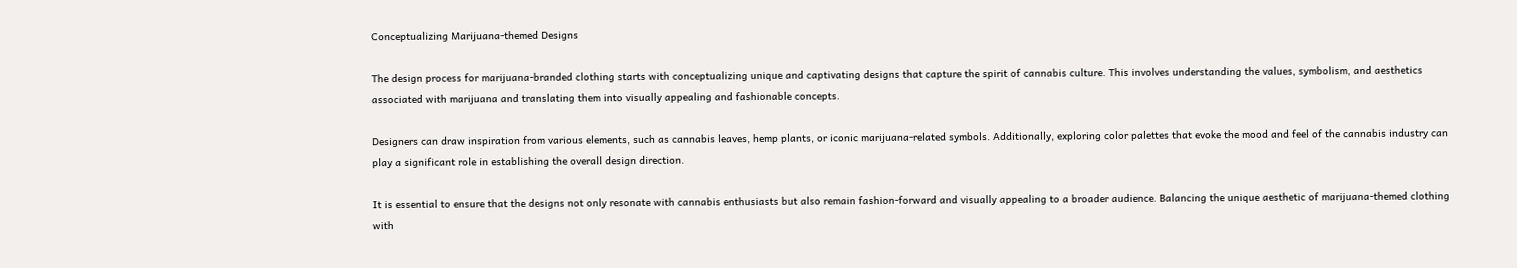Conceptualizing Marijuana-themed Designs

The design process for marijuana-branded clothing starts with conceptualizing unique and captivating designs that capture the spirit of cannabis culture. This involves understanding the values, symbolism, and aesthetics associated with marijuana and translating them into visually appealing and fashionable concepts.

Designers can draw inspiration from various elements, such as cannabis leaves, hemp plants, or iconic marijuana-related symbols. Additionally, exploring color palettes that evoke the mood and feel of the cannabis industry can play a significant role in establishing the overall design direction.

It is essential to ensure that the designs not only resonate with cannabis enthusiasts but also remain fashion-forward and visually appealing to a broader audience. Balancing the unique aesthetic of marijuana-themed clothing with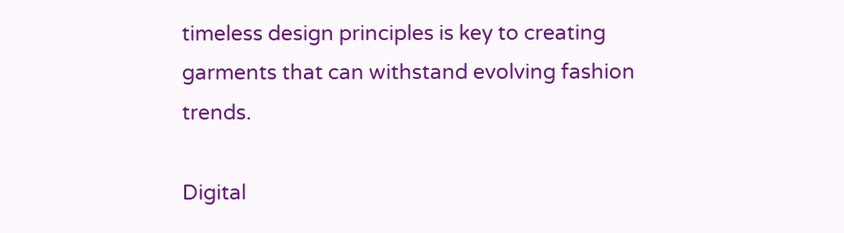timeless design principles is key to creating garments that can withstand evolving fashion trends.

Digital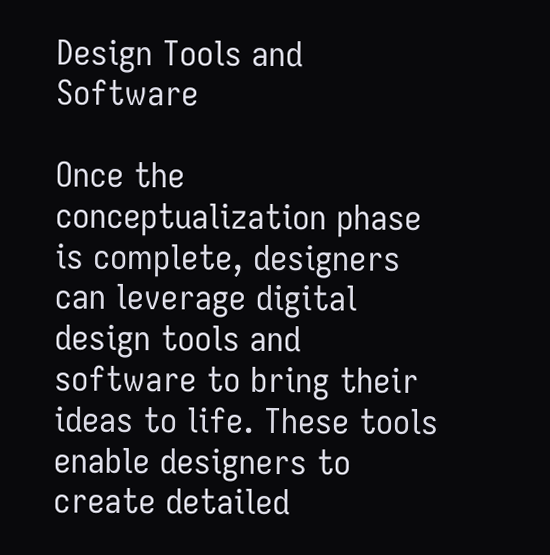Design Tools and Software

Once the conceptualization phase is complete, designers can leverage digital design tools and software to bring their ideas to life. These tools enable designers to create detailed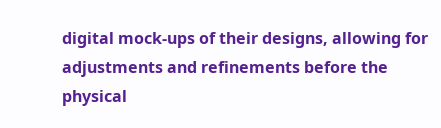digital mock-ups of their designs, allowing for adjustments and refinements before the physical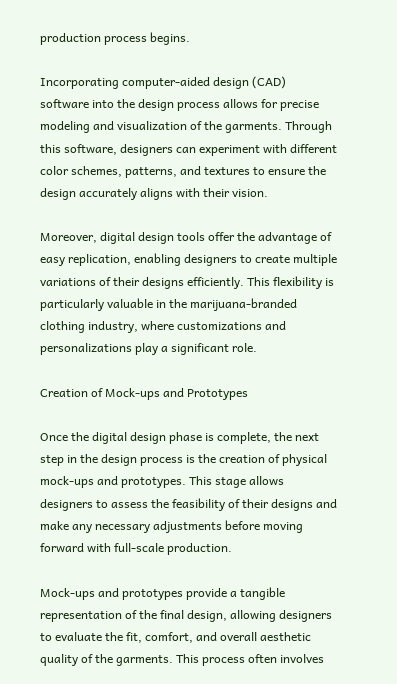production process begins.

Incorporating computer-aided design (CAD) software into the design process allows for precise modeling and visualization of the garments. Through this software, designers can experiment with different color schemes, patterns, and textures to ensure the design accurately aligns with their vision.

Moreover, digital design tools offer the advantage of easy replication, enabling designers to create multiple variations of their designs efficiently. This flexibility is particularly valuable in the marijuana-branded clothing industry, where customizations and personalizations play a significant role.

Creation of Mock-ups and Prototypes

Once the digital design phase is complete, the next step in the design process is the creation of physical mock-ups and prototypes. This stage allows designers to assess the feasibility of their designs and make any necessary adjustments before moving forward with full-scale production.

Mock-ups and prototypes provide a tangible representation of the final design, allowing designers to evaluate the fit, comfort, and overall aesthetic quality of the garments. This process often involves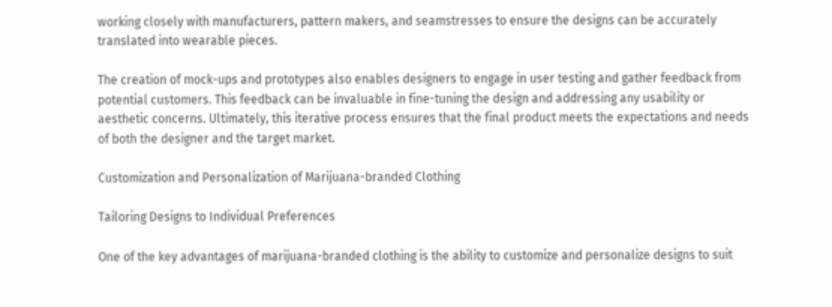working closely with manufacturers, pattern makers, and seamstresses to ensure the designs can be accurately translated into wearable pieces.

The creation of mock-ups and prototypes also enables designers to engage in user testing and gather feedback from potential customers. This feedback can be invaluable in fine-tuning the design and addressing any usability or aesthetic concerns. Ultimately, this iterative process ensures that the final product meets the expectations and needs of both the designer and the target market.

Customization and Personalization of Marijuana-branded Clothing

Tailoring Designs to Individual Preferences

One of the key advantages of marijuana-branded clothing is the ability to customize and personalize designs to suit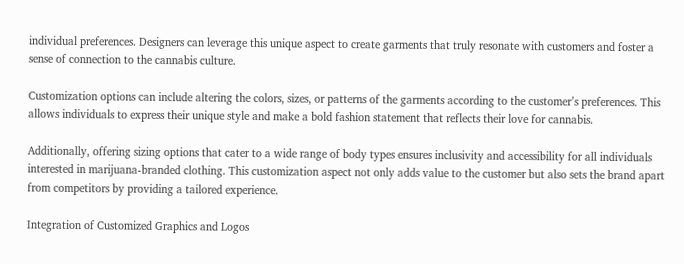individual preferences. Designers can leverage this unique aspect to create garments that truly resonate with customers and foster a sense of connection to the cannabis culture.

Customization options can include altering the colors, sizes, or patterns of the garments according to the customer’s preferences. This allows individuals to express their unique style and make a bold fashion statement that reflects their love for cannabis.

Additionally, offering sizing options that cater to a wide range of body types ensures inclusivity and accessibility for all individuals interested in marijuana-branded clothing. This customization aspect not only adds value to the customer but also sets the brand apart from competitors by providing a tailored experience.

Integration of Customized Graphics and Logos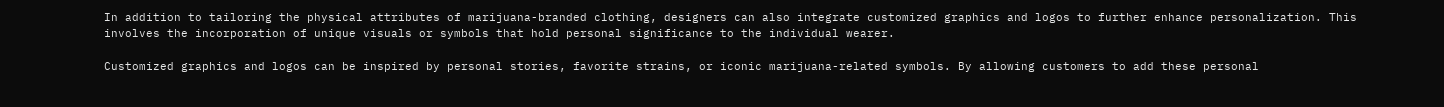In addition to tailoring the physical attributes of marijuana-branded clothing, designers can also integrate customized graphics and logos to further enhance personalization. This involves the incorporation of unique visuals or symbols that hold personal significance to the individual wearer.

Customized graphics and logos can be inspired by personal stories, favorite strains, or iconic marijuana-related symbols. By allowing customers to add these personal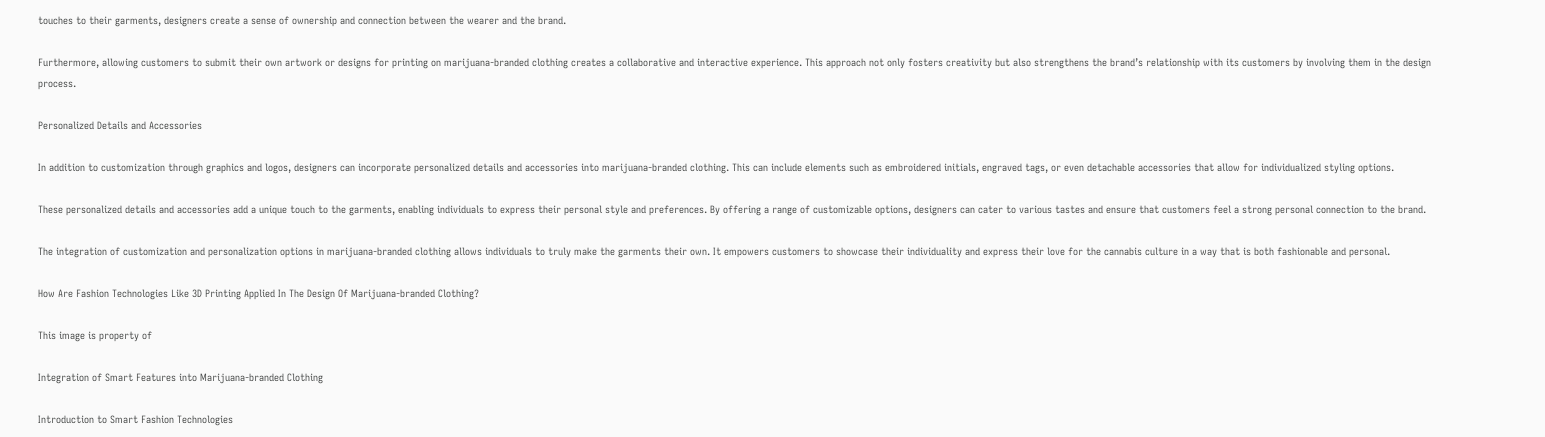touches to their garments, designers create a sense of ownership and connection between the wearer and the brand.

Furthermore, allowing customers to submit their own artwork or designs for printing on marijuana-branded clothing creates a collaborative and interactive experience. This approach not only fosters creativity but also strengthens the brand’s relationship with its customers by involving them in the design process.

Personalized Details and Accessories

In addition to customization through graphics and logos, designers can incorporate personalized details and accessories into marijuana-branded clothing. This can include elements such as embroidered initials, engraved tags, or even detachable accessories that allow for individualized styling options.

These personalized details and accessories add a unique touch to the garments, enabling individuals to express their personal style and preferences. By offering a range of customizable options, designers can cater to various tastes and ensure that customers feel a strong personal connection to the brand.

The integration of customization and personalization options in marijuana-branded clothing allows individuals to truly make the garments their own. It empowers customers to showcase their individuality and express their love for the cannabis culture in a way that is both fashionable and personal.

How Are Fashion Technologies Like 3D Printing Applied In The Design Of Marijuana-branded Clothing?

This image is property of

Integration of Smart Features into Marijuana-branded Clothing

Introduction to Smart Fashion Technologies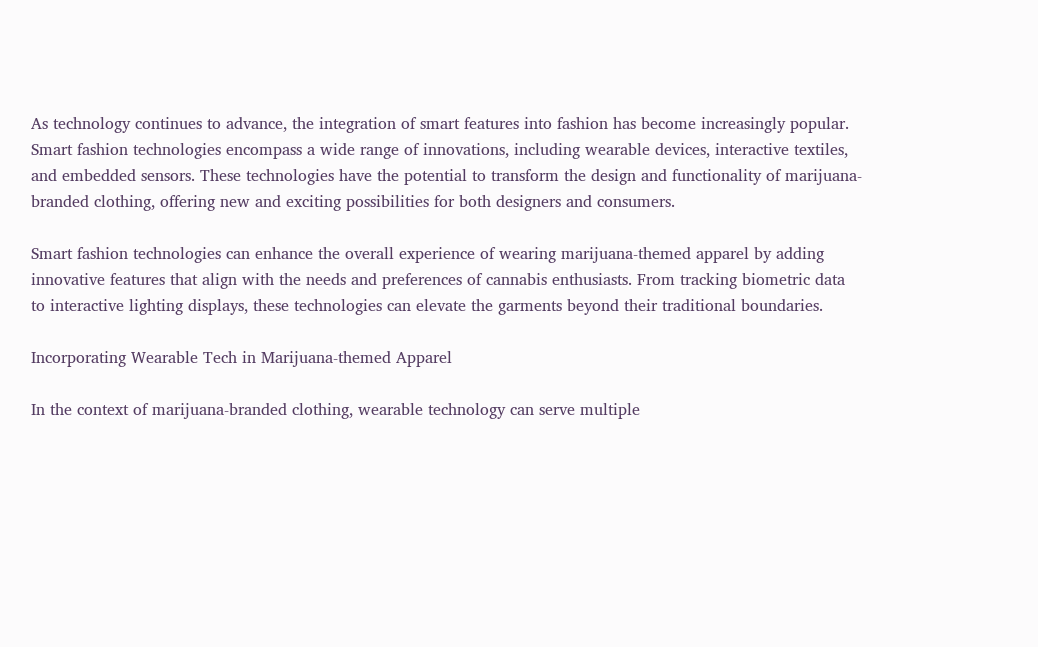As technology continues to advance, the integration of smart features into fashion has become increasingly popular. Smart fashion technologies encompass a wide range of innovations, including wearable devices, interactive textiles, and embedded sensors. These technologies have the potential to transform the design and functionality of marijuana-branded clothing, offering new and exciting possibilities for both designers and consumers.

Smart fashion technologies can enhance the overall experience of wearing marijuana-themed apparel by adding innovative features that align with the needs and preferences of cannabis enthusiasts. From tracking biometric data to interactive lighting displays, these technologies can elevate the garments beyond their traditional boundaries.

Incorporating Wearable Tech in Marijuana-themed Apparel

In the context of marijuana-branded clothing, wearable technology can serve multiple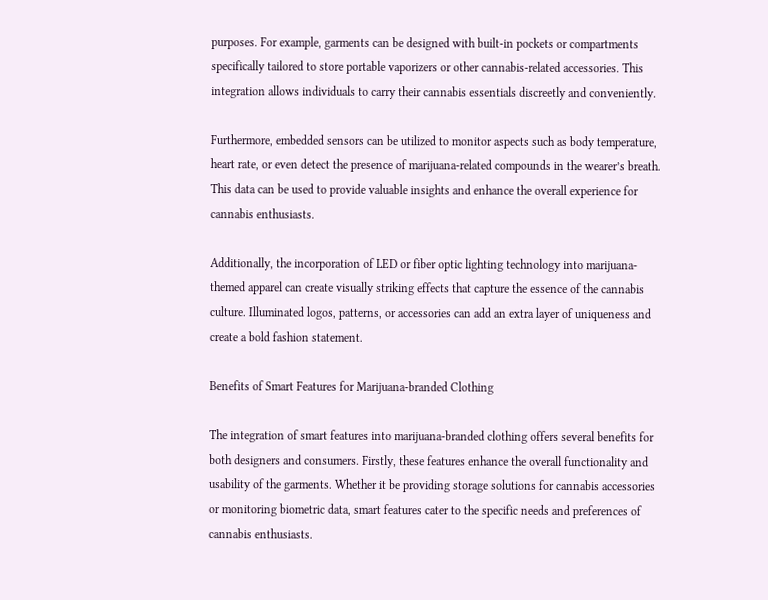purposes. For example, garments can be designed with built-in pockets or compartments specifically tailored to store portable vaporizers or other cannabis-related accessories. This integration allows individuals to carry their cannabis essentials discreetly and conveniently.

Furthermore, embedded sensors can be utilized to monitor aspects such as body temperature, heart rate, or even detect the presence of marijuana-related compounds in the wearer’s breath. This data can be used to provide valuable insights and enhance the overall experience for cannabis enthusiasts.

Additionally, the incorporation of LED or fiber optic lighting technology into marijuana-themed apparel can create visually striking effects that capture the essence of the cannabis culture. Illuminated logos, patterns, or accessories can add an extra layer of uniqueness and create a bold fashion statement.

Benefits of Smart Features for Marijuana-branded Clothing

The integration of smart features into marijuana-branded clothing offers several benefits for both designers and consumers. Firstly, these features enhance the overall functionality and usability of the garments. Whether it be providing storage solutions for cannabis accessories or monitoring biometric data, smart features cater to the specific needs and preferences of cannabis enthusiasts.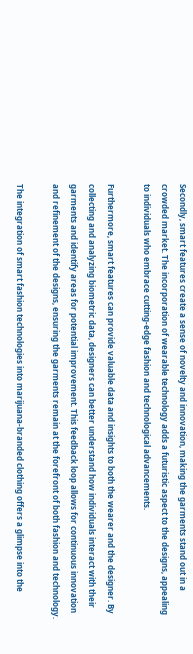Secondly, smart features create a sense of novelty and innovation, making the garments stand out in a crowded market. The incorporation of wearable technology adds a futuristic aspect to the designs, appealing to individuals who embrace cutting-edge fashion and technological advancements.

Furthermore, smart features can provide valuable data and insights to both the wearer and the designer. By collecting and analyzing biometric data, designers can better understand how individuals interact with their garments and identify areas for potential improvement. This feedback loop allows for continuous innovation and refinement of the designs, ensuring the garments remain at the forefront of both fashion and technology.

The integration of smart fashion technologies into marijuana-branded clothing offers a glimpse into the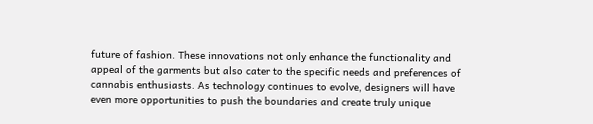future of fashion. These innovations not only enhance the functionality and appeal of the garments but also cater to the specific needs and preferences of cannabis enthusiasts. As technology continues to evolve, designers will have even more opportunities to push the boundaries and create truly unique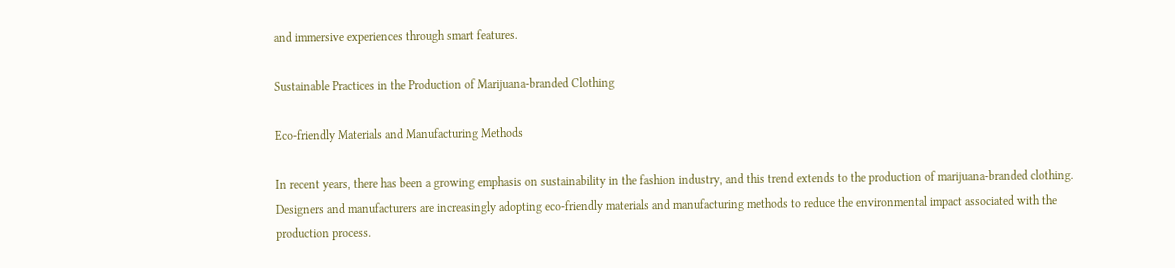and immersive experiences through smart features.

Sustainable Practices in the Production of Marijuana-branded Clothing

Eco-friendly Materials and Manufacturing Methods

In recent years, there has been a growing emphasis on sustainability in the fashion industry, and this trend extends to the production of marijuana-branded clothing. Designers and manufacturers are increasingly adopting eco-friendly materials and manufacturing methods to reduce the environmental impact associated with the production process.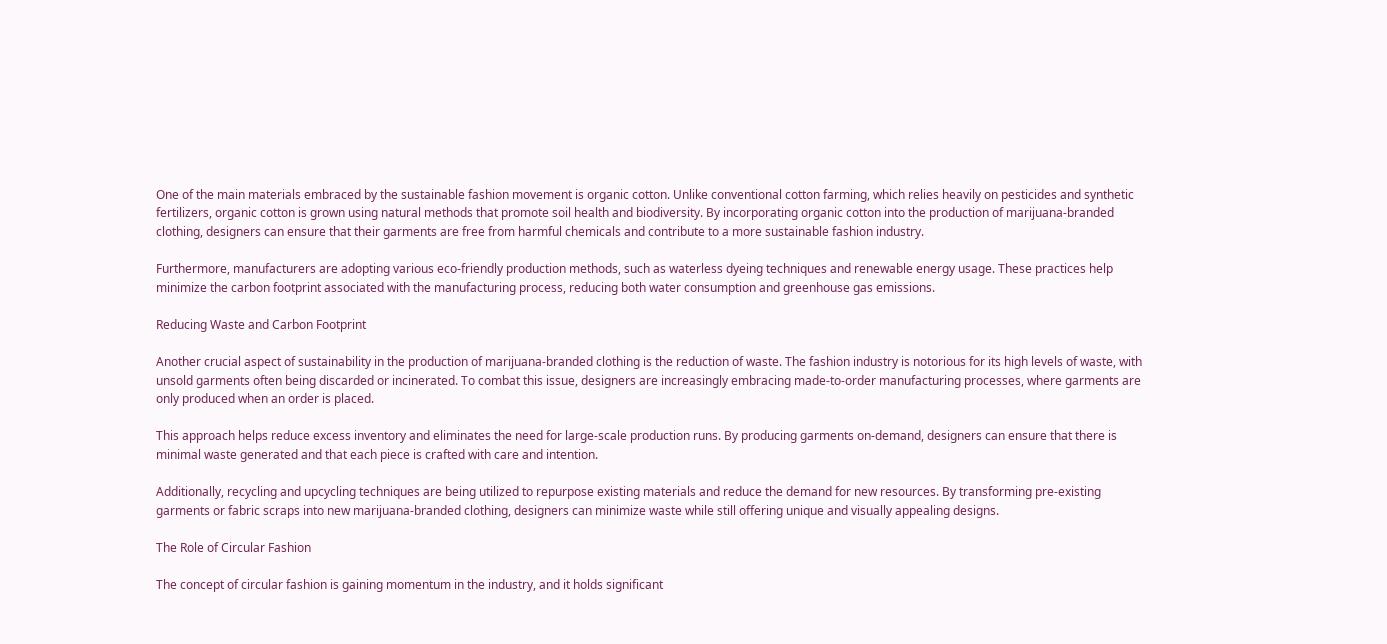One of the main materials embraced by the sustainable fashion movement is organic cotton. Unlike conventional cotton farming, which relies heavily on pesticides and synthetic fertilizers, organic cotton is grown using natural methods that promote soil health and biodiversity. By incorporating organic cotton into the production of marijuana-branded clothing, designers can ensure that their garments are free from harmful chemicals and contribute to a more sustainable fashion industry.

Furthermore, manufacturers are adopting various eco-friendly production methods, such as waterless dyeing techniques and renewable energy usage. These practices help minimize the carbon footprint associated with the manufacturing process, reducing both water consumption and greenhouse gas emissions.

Reducing Waste and Carbon Footprint

Another crucial aspect of sustainability in the production of marijuana-branded clothing is the reduction of waste. The fashion industry is notorious for its high levels of waste, with unsold garments often being discarded or incinerated. To combat this issue, designers are increasingly embracing made-to-order manufacturing processes, where garments are only produced when an order is placed.

This approach helps reduce excess inventory and eliminates the need for large-scale production runs. By producing garments on-demand, designers can ensure that there is minimal waste generated and that each piece is crafted with care and intention.

Additionally, recycling and upcycling techniques are being utilized to repurpose existing materials and reduce the demand for new resources. By transforming pre-existing garments or fabric scraps into new marijuana-branded clothing, designers can minimize waste while still offering unique and visually appealing designs.

The Role of Circular Fashion

The concept of circular fashion is gaining momentum in the industry, and it holds significant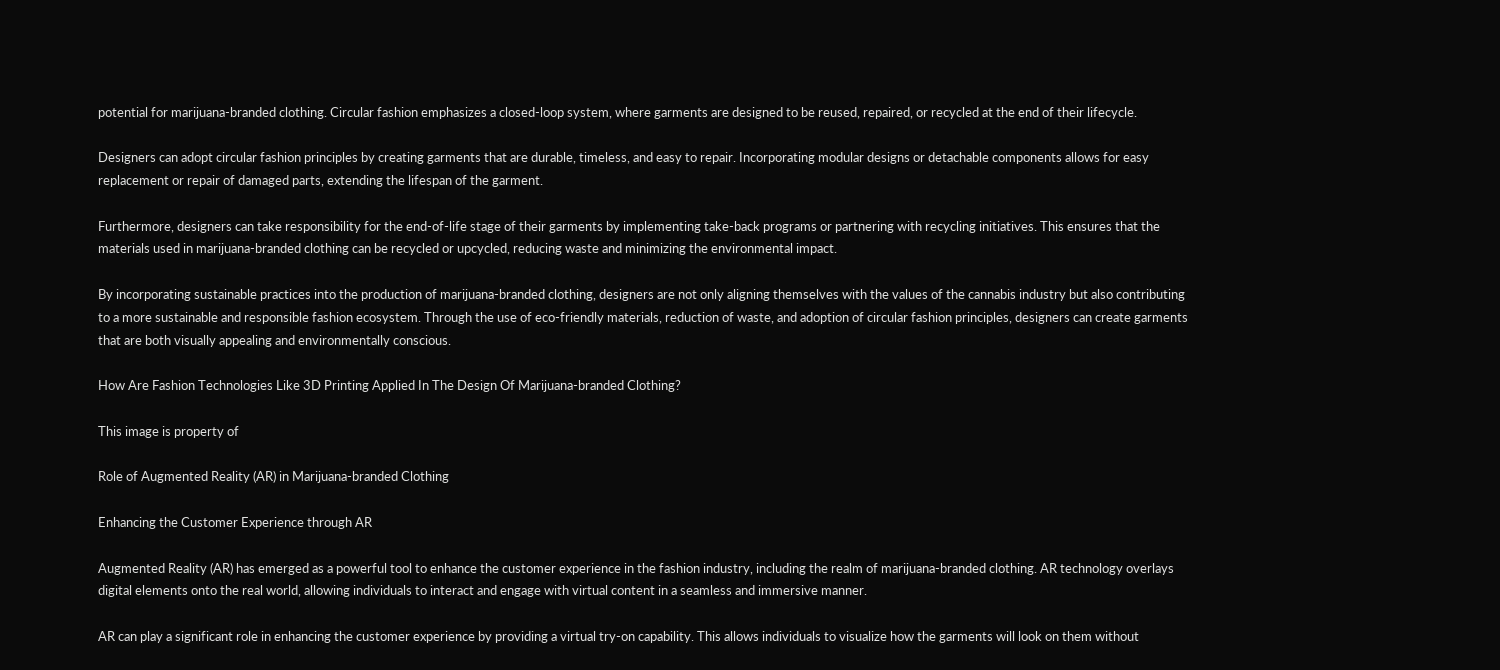potential for marijuana-branded clothing. Circular fashion emphasizes a closed-loop system, where garments are designed to be reused, repaired, or recycled at the end of their lifecycle.

Designers can adopt circular fashion principles by creating garments that are durable, timeless, and easy to repair. Incorporating modular designs or detachable components allows for easy replacement or repair of damaged parts, extending the lifespan of the garment.

Furthermore, designers can take responsibility for the end-of-life stage of their garments by implementing take-back programs or partnering with recycling initiatives. This ensures that the materials used in marijuana-branded clothing can be recycled or upcycled, reducing waste and minimizing the environmental impact.

By incorporating sustainable practices into the production of marijuana-branded clothing, designers are not only aligning themselves with the values of the cannabis industry but also contributing to a more sustainable and responsible fashion ecosystem. Through the use of eco-friendly materials, reduction of waste, and adoption of circular fashion principles, designers can create garments that are both visually appealing and environmentally conscious.

How Are Fashion Technologies Like 3D Printing Applied In The Design Of Marijuana-branded Clothing?

This image is property of

Role of Augmented Reality (AR) in Marijuana-branded Clothing

Enhancing the Customer Experience through AR

Augmented Reality (AR) has emerged as a powerful tool to enhance the customer experience in the fashion industry, including the realm of marijuana-branded clothing. AR technology overlays digital elements onto the real world, allowing individuals to interact and engage with virtual content in a seamless and immersive manner.

AR can play a significant role in enhancing the customer experience by providing a virtual try-on capability. This allows individuals to visualize how the garments will look on them without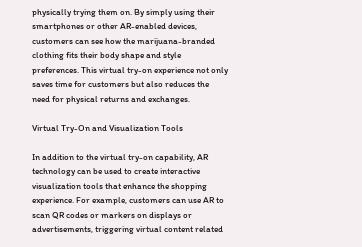physically trying them on. By simply using their smartphones or other AR-enabled devices, customers can see how the marijuana-branded clothing fits their body shape and style preferences. This virtual try-on experience not only saves time for customers but also reduces the need for physical returns and exchanges.

Virtual Try-On and Visualization Tools

In addition to the virtual try-on capability, AR technology can be used to create interactive visualization tools that enhance the shopping experience. For example, customers can use AR to scan QR codes or markers on displays or advertisements, triggering virtual content related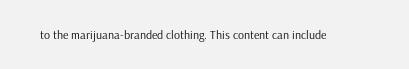to the marijuana-branded clothing. This content can include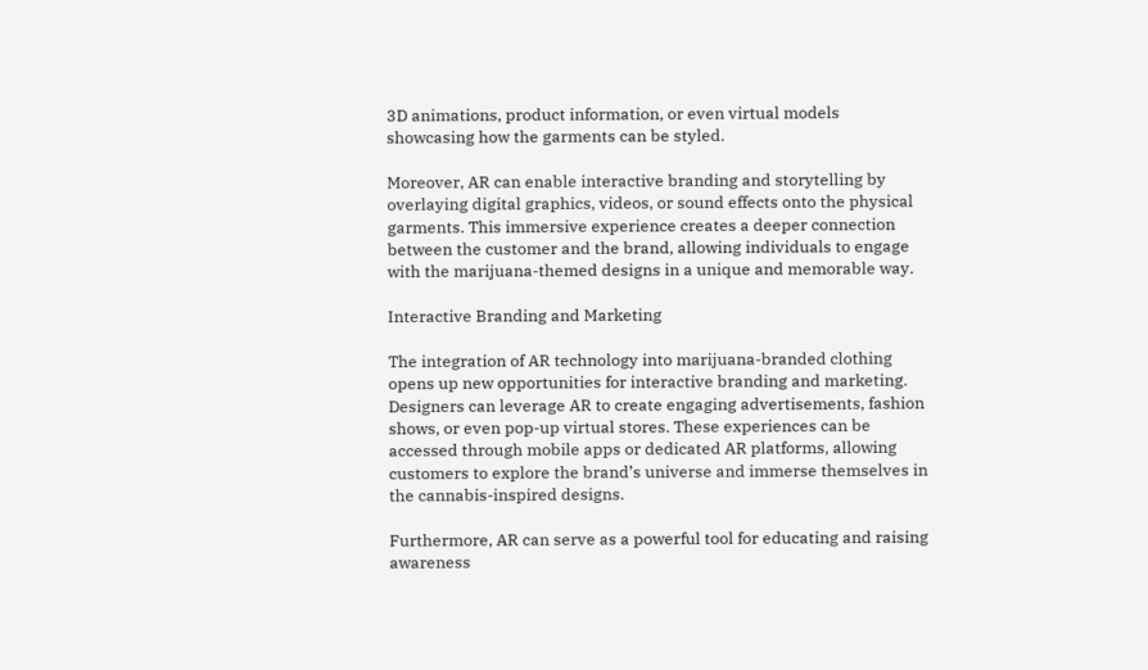3D animations, product information, or even virtual models showcasing how the garments can be styled.

Moreover, AR can enable interactive branding and storytelling by overlaying digital graphics, videos, or sound effects onto the physical garments. This immersive experience creates a deeper connection between the customer and the brand, allowing individuals to engage with the marijuana-themed designs in a unique and memorable way.

Interactive Branding and Marketing

The integration of AR technology into marijuana-branded clothing opens up new opportunities for interactive branding and marketing. Designers can leverage AR to create engaging advertisements, fashion shows, or even pop-up virtual stores. These experiences can be accessed through mobile apps or dedicated AR platforms, allowing customers to explore the brand’s universe and immerse themselves in the cannabis-inspired designs.

Furthermore, AR can serve as a powerful tool for educating and raising awareness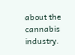about the cannabis industry.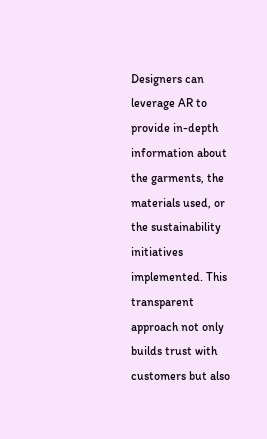Designers can leverage AR to provide in-depth information about the garments, the materials used, or the sustainability initiatives implemented. This transparent approach not only builds trust with customers but also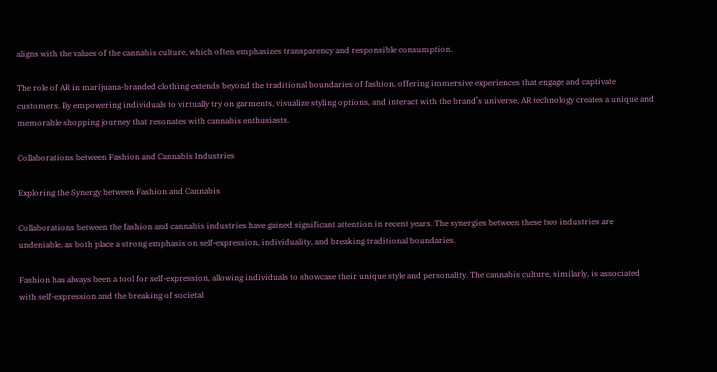aligns with the values of the cannabis culture, which often emphasizes transparency and responsible consumption.

The role of AR in marijuana-branded clothing extends beyond the traditional boundaries of fashion, offering immersive experiences that engage and captivate customers. By empowering individuals to virtually try on garments, visualize styling options, and interact with the brand’s universe, AR technology creates a unique and memorable shopping journey that resonates with cannabis enthusiasts.

Collaborations between Fashion and Cannabis Industries

Exploring the Synergy between Fashion and Cannabis

Collaborations between the fashion and cannabis industries have gained significant attention in recent years. The synergies between these two industries are undeniable, as both place a strong emphasis on self-expression, individuality, and breaking traditional boundaries.

Fashion has always been a tool for self-expression, allowing individuals to showcase their unique style and personality. The cannabis culture, similarly, is associated with self-expression and the breaking of societal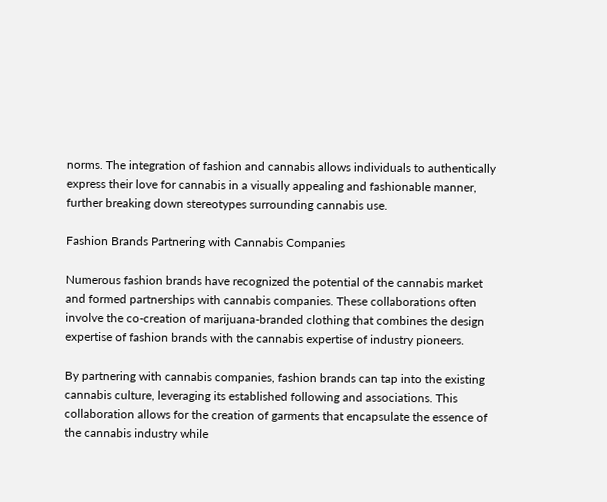norms. The integration of fashion and cannabis allows individuals to authentically express their love for cannabis in a visually appealing and fashionable manner, further breaking down stereotypes surrounding cannabis use.

Fashion Brands Partnering with Cannabis Companies

Numerous fashion brands have recognized the potential of the cannabis market and formed partnerships with cannabis companies. These collaborations often involve the co-creation of marijuana-branded clothing that combines the design expertise of fashion brands with the cannabis expertise of industry pioneers.

By partnering with cannabis companies, fashion brands can tap into the existing cannabis culture, leveraging its established following and associations. This collaboration allows for the creation of garments that encapsulate the essence of the cannabis industry while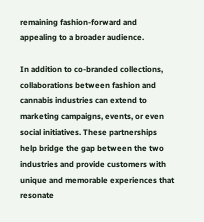remaining fashion-forward and appealing to a broader audience.

In addition to co-branded collections, collaborations between fashion and cannabis industries can extend to marketing campaigns, events, or even social initiatives. These partnerships help bridge the gap between the two industries and provide customers with unique and memorable experiences that resonate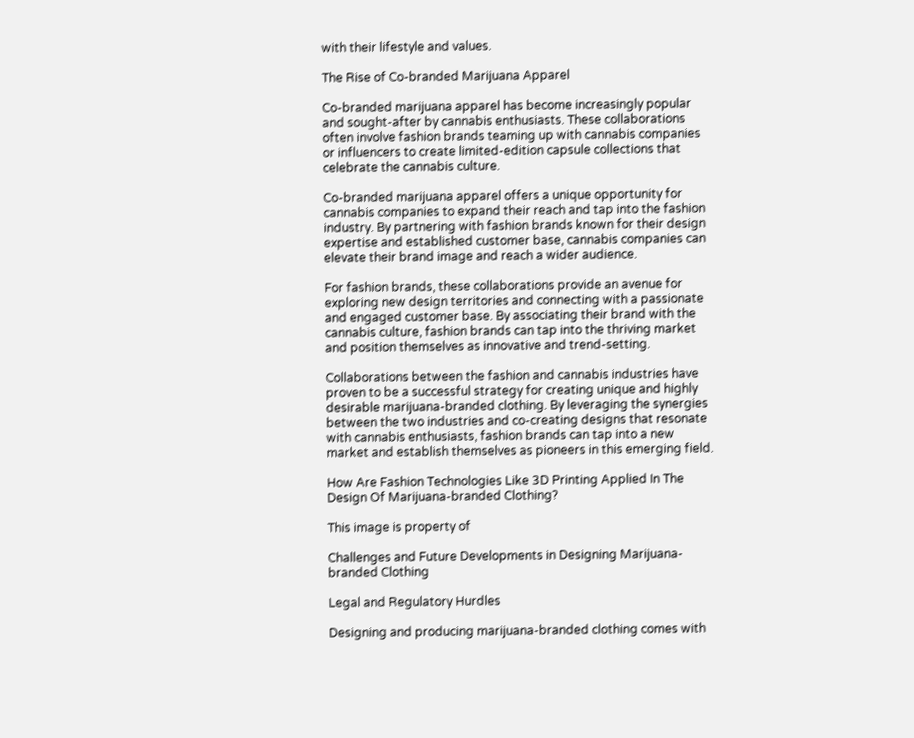with their lifestyle and values.

The Rise of Co-branded Marijuana Apparel

Co-branded marijuana apparel has become increasingly popular and sought-after by cannabis enthusiasts. These collaborations often involve fashion brands teaming up with cannabis companies or influencers to create limited-edition capsule collections that celebrate the cannabis culture.

Co-branded marijuana apparel offers a unique opportunity for cannabis companies to expand their reach and tap into the fashion industry. By partnering with fashion brands known for their design expertise and established customer base, cannabis companies can elevate their brand image and reach a wider audience.

For fashion brands, these collaborations provide an avenue for exploring new design territories and connecting with a passionate and engaged customer base. By associating their brand with the cannabis culture, fashion brands can tap into the thriving market and position themselves as innovative and trend-setting.

Collaborations between the fashion and cannabis industries have proven to be a successful strategy for creating unique and highly desirable marijuana-branded clothing. By leveraging the synergies between the two industries and co-creating designs that resonate with cannabis enthusiasts, fashion brands can tap into a new market and establish themselves as pioneers in this emerging field.

How Are Fashion Technologies Like 3D Printing Applied In The Design Of Marijuana-branded Clothing?

This image is property of

Challenges and Future Developments in Designing Marijuana-branded Clothing

Legal and Regulatory Hurdles

Designing and producing marijuana-branded clothing comes with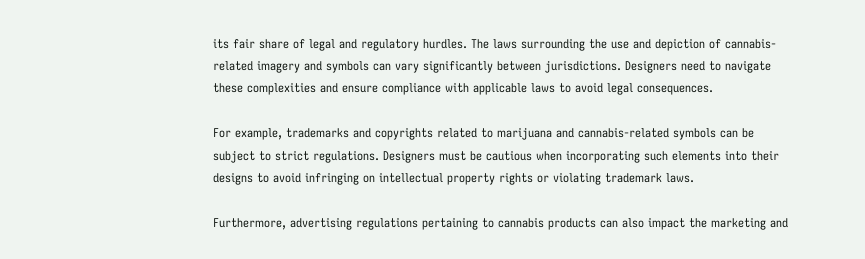its fair share of legal and regulatory hurdles. The laws surrounding the use and depiction of cannabis-related imagery and symbols can vary significantly between jurisdictions. Designers need to navigate these complexities and ensure compliance with applicable laws to avoid legal consequences.

For example, trademarks and copyrights related to marijuana and cannabis-related symbols can be subject to strict regulations. Designers must be cautious when incorporating such elements into their designs to avoid infringing on intellectual property rights or violating trademark laws.

Furthermore, advertising regulations pertaining to cannabis products can also impact the marketing and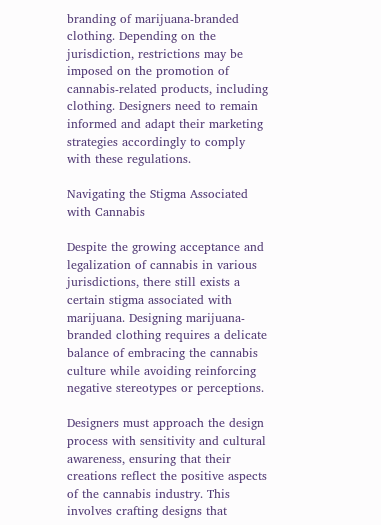branding of marijuana-branded clothing. Depending on the jurisdiction, restrictions may be imposed on the promotion of cannabis-related products, including clothing. Designers need to remain informed and adapt their marketing strategies accordingly to comply with these regulations.

Navigating the Stigma Associated with Cannabis

Despite the growing acceptance and legalization of cannabis in various jurisdictions, there still exists a certain stigma associated with marijuana. Designing marijuana-branded clothing requires a delicate balance of embracing the cannabis culture while avoiding reinforcing negative stereotypes or perceptions.

Designers must approach the design process with sensitivity and cultural awareness, ensuring that their creations reflect the positive aspects of the cannabis industry. This involves crafting designs that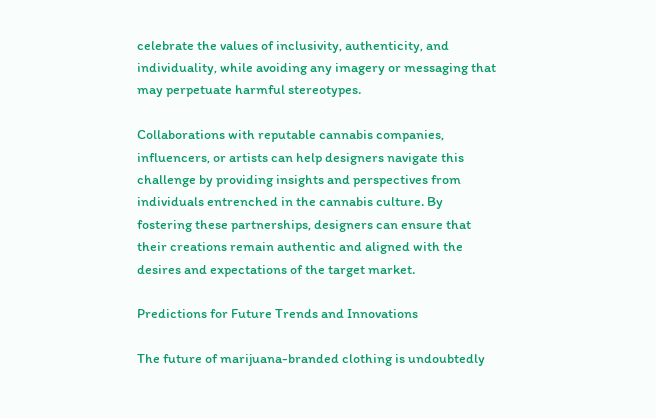celebrate the values of inclusivity, authenticity, and individuality, while avoiding any imagery or messaging that may perpetuate harmful stereotypes.

Collaborations with reputable cannabis companies, influencers, or artists can help designers navigate this challenge by providing insights and perspectives from individuals entrenched in the cannabis culture. By fostering these partnerships, designers can ensure that their creations remain authentic and aligned with the desires and expectations of the target market.

Predictions for Future Trends and Innovations

The future of marijuana-branded clothing is undoubtedly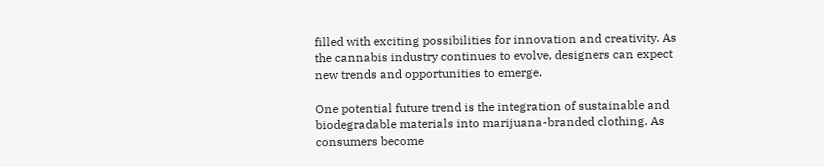filled with exciting possibilities for innovation and creativity. As the cannabis industry continues to evolve, designers can expect new trends and opportunities to emerge.

One potential future trend is the integration of sustainable and biodegradable materials into marijuana-branded clothing. As consumers become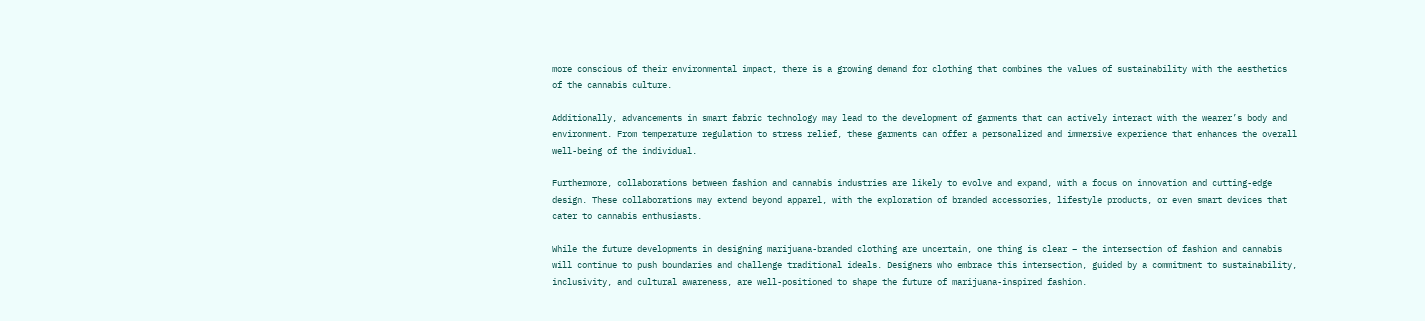more conscious of their environmental impact, there is a growing demand for clothing that combines the values of sustainability with the aesthetics of the cannabis culture.

Additionally, advancements in smart fabric technology may lead to the development of garments that can actively interact with the wearer’s body and environment. From temperature regulation to stress relief, these garments can offer a personalized and immersive experience that enhances the overall well-being of the individual.

Furthermore, collaborations between fashion and cannabis industries are likely to evolve and expand, with a focus on innovation and cutting-edge design. These collaborations may extend beyond apparel, with the exploration of branded accessories, lifestyle products, or even smart devices that cater to cannabis enthusiasts.

While the future developments in designing marijuana-branded clothing are uncertain, one thing is clear – the intersection of fashion and cannabis will continue to push boundaries and challenge traditional ideals. Designers who embrace this intersection, guided by a commitment to sustainability, inclusivity, and cultural awareness, are well-positioned to shape the future of marijuana-inspired fashion.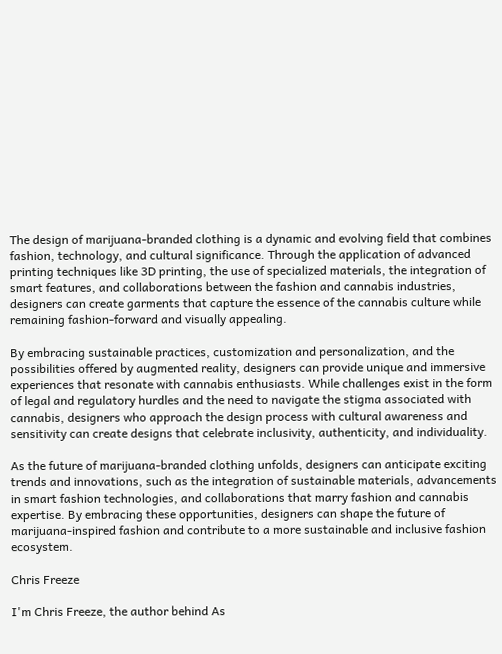The design of marijuana-branded clothing is a dynamic and evolving field that combines fashion, technology, and cultural significance. Through the application of advanced printing techniques like 3D printing, the use of specialized materials, the integration of smart features, and collaborations between the fashion and cannabis industries, designers can create garments that capture the essence of the cannabis culture while remaining fashion-forward and visually appealing.

By embracing sustainable practices, customization and personalization, and the possibilities offered by augmented reality, designers can provide unique and immersive experiences that resonate with cannabis enthusiasts. While challenges exist in the form of legal and regulatory hurdles and the need to navigate the stigma associated with cannabis, designers who approach the design process with cultural awareness and sensitivity can create designs that celebrate inclusivity, authenticity, and individuality.

As the future of marijuana-branded clothing unfolds, designers can anticipate exciting trends and innovations, such as the integration of sustainable materials, advancements in smart fashion technologies, and collaborations that marry fashion and cannabis expertise. By embracing these opportunities, designers can shape the future of marijuana-inspired fashion and contribute to a more sustainable and inclusive fashion ecosystem.

Chris Freeze

I'm Chris Freeze, the author behind As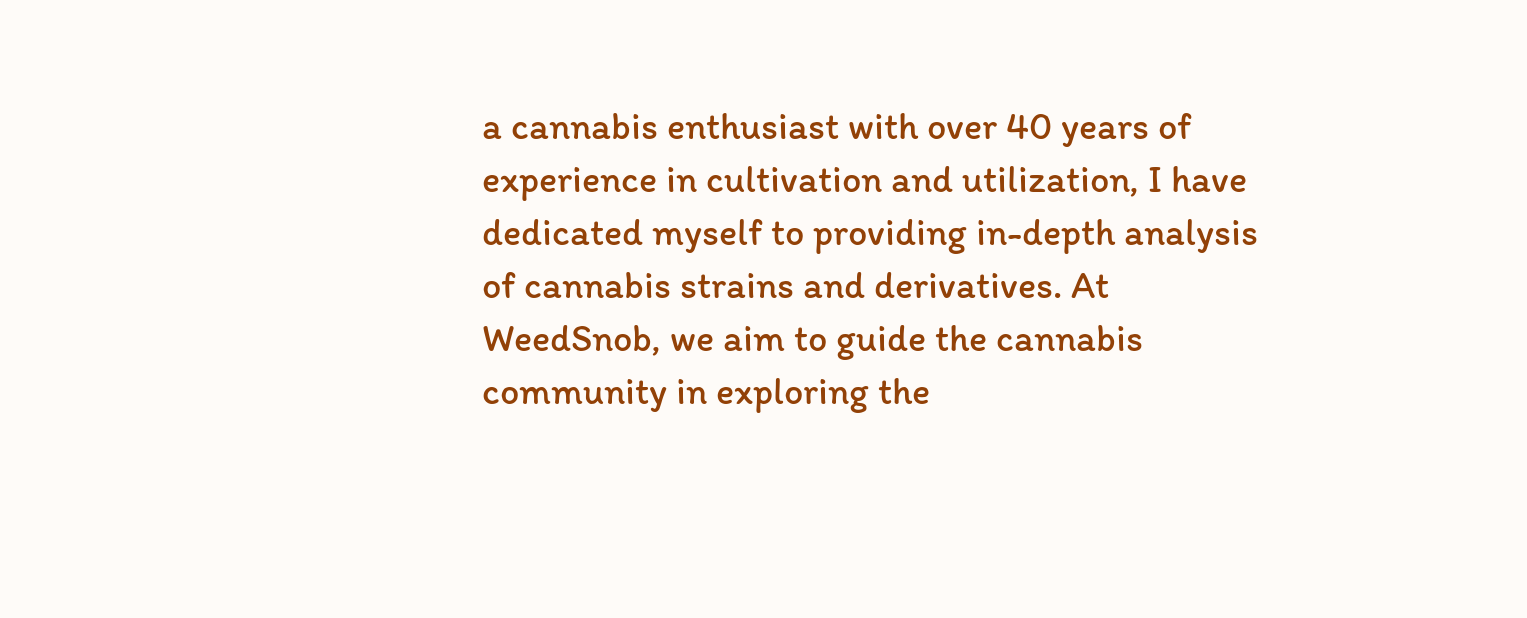a cannabis enthusiast with over 40 years of experience in cultivation and utilization, I have dedicated myself to providing in-depth analysis of cannabis strains and derivatives. At WeedSnob, we aim to guide the cannabis community in exploring the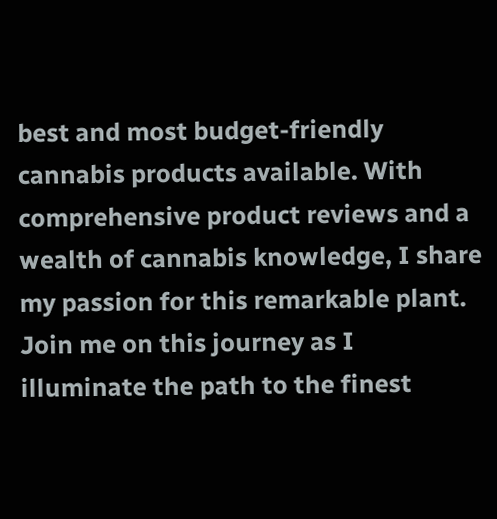best and most budget-friendly cannabis products available. With comprehensive product reviews and a wealth of cannabis knowledge, I share my passion for this remarkable plant. Join me on this journey as I illuminate the path to the finest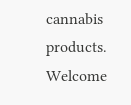cannabis products. Welcome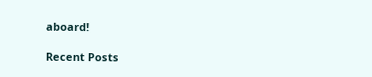aboard!

Recent Posts